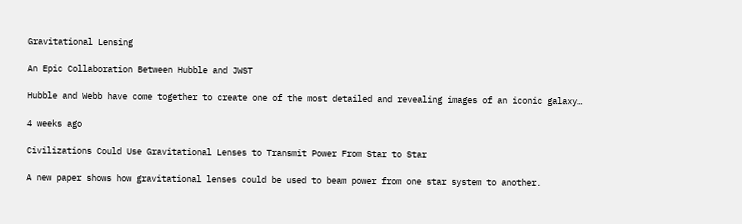Gravitational Lensing

An Epic Collaboration Between Hubble and JWST

Hubble and Webb have come together to create one of the most detailed and revealing images of an iconic galaxy…

4 weeks ago

Civilizations Could Use Gravitational Lenses to Transmit Power From Star to Star

A new paper shows how gravitational lenses could be used to beam power from one star system to another.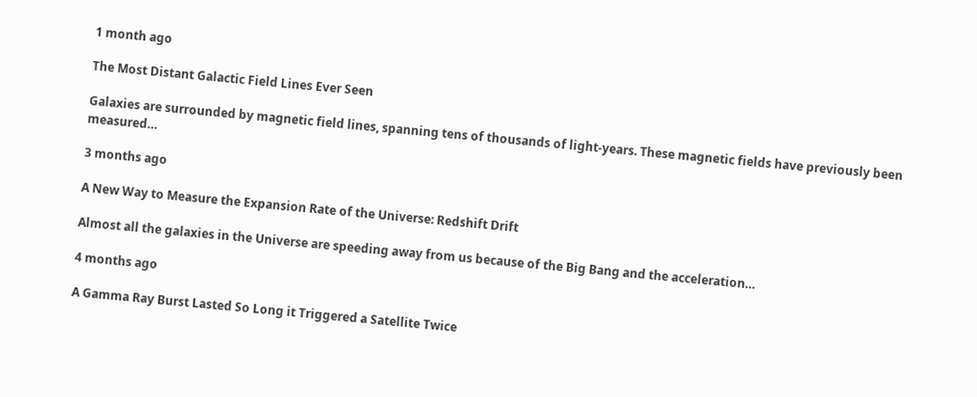1 month ago

The Most Distant Galactic Field Lines Ever Seen

Galaxies are surrounded by magnetic field lines, spanning tens of thousands of light-years. These magnetic fields have previously been measured…

3 months ago

A New Way to Measure the Expansion Rate of the Universe: Redshift Drift

Almost all the galaxies in the Universe are speeding away from us because of the Big Bang and the acceleration…

4 months ago

A Gamma Ray Burst Lasted So Long it Triggered a Satellite Twice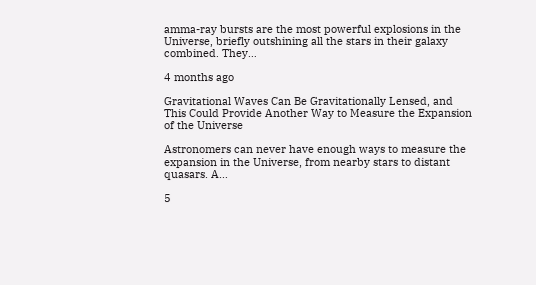amma-ray bursts are the most powerful explosions in the Universe, briefly outshining all the stars in their galaxy combined. They…

4 months ago

Gravitational Waves Can Be Gravitationally Lensed, and This Could Provide Another Way to Measure the Expansion of the Universe

Astronomers can never have enough ways to measure the expansion in the Universe, from nearby stars to distant quasars. A…

5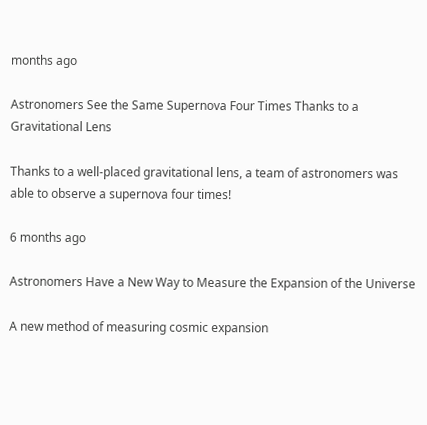months ago

Astronomers See the Same Supernova Four Times Thanks to a Gravitational Lens

Thanks to a well-placed gravitational lens, a team of astronomers was able to observe a supernova four times!

6 months ago

Astronomers Have a New Way to Measure the Expansion of the Universe

A new method of measuring cosmic expansion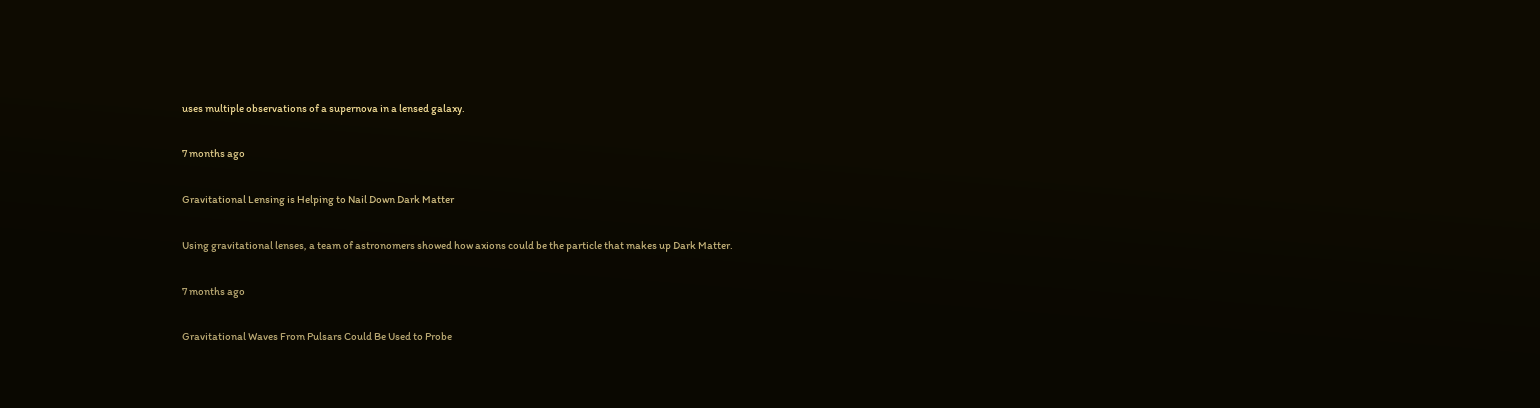uses multiple observations of a supernova in a lensed galaxy.

7 months ago

Gravitational Lensing is Helping to Nail Down Dark Matter

Using gravitational lenses, a team of astronomers showed how axions could be the particle that makes up Dark Matter.

7 months ago

Gravitational Waves From Pulsars Could Be Used to Probe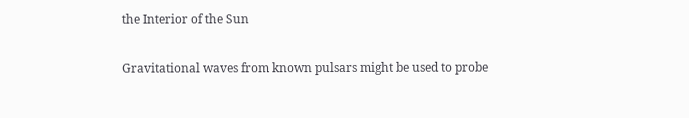the Interior of the Sun

Gravitational waves from known pulsars might be used to probe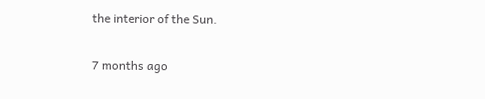the interior of the Sun.

7 months ago